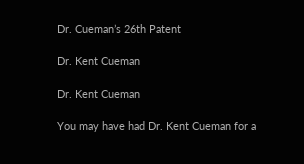Dr. Cueman’s 26th Patent

Dr. Kent Cueman

Dr. Kent Cueman

You may have had Dr. Kent Cueman for a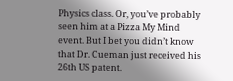Physics class. Or, you’ve probably seen him at a Pizza My Mind event. But I bet you didn’t know that Dr. Cueman just received his 26th US patent.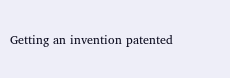Getting an invention patented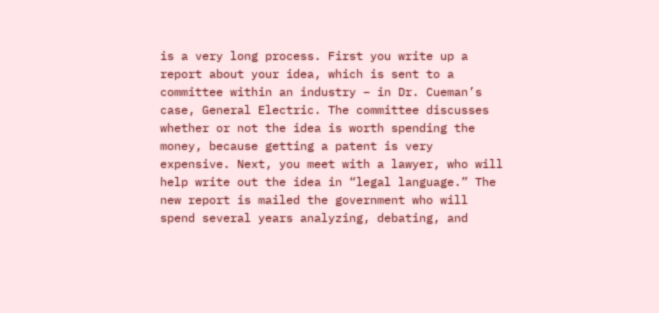is a very long process. First you write up a report about your idea, which is sent to a committee within an industry – in Dr. Cueman’s case, General Electric. The committee discusses whether or not the idea is worth spending the money, because getting a patent is very expensive. Next, you meet with a lawyer, who will help write out the idea in “legal language.” The new report is mailed the government who will spend several years analyzing, debating, and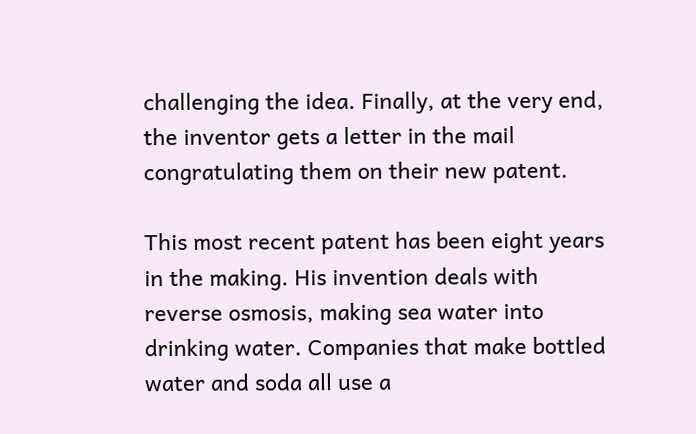challenging the idea. Finally, at the very end, the inventor gets a letter in the mail congratulating them on their new patent.

This most recent patent has been eight years in the making. His invention deals with reverse osmosis, making sea water into drinking water. Companies that make bottled water and soda all use a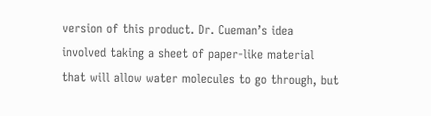version of this product. Dr. Cueman’s idea involved taking a sheet of paper-like material that will allow water molecules to go through, but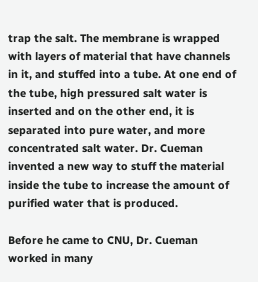trap the salt. The membrane is wrapped with layers of material that have channels in it, and stuffed into a tube. At one end of the tube, high pressured salt water is inserted and on the other end, it is separated into pure water, and more concentrated salt water. Dr. Cueman invented a new way to stuff the material inside the tube to increase the amount of purified water that is produced.

Before he came to CNU, Dr. Cueman worked in many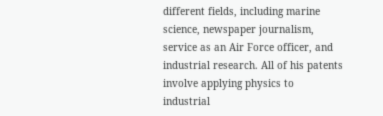different fields, including marine science, newspaper journalism, service as an Air Force officer, and industrial research. All of his patents involve applying physics to industrial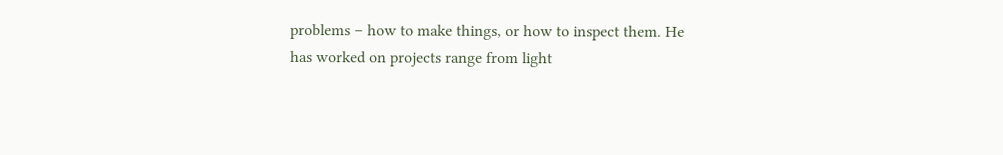problems – how to make things, or how to inspect them. He has worked on projects range from light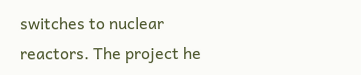switches to nuclear reactors. The project he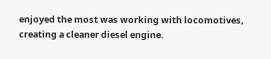enjoyed the most was working with locomotives, creating a cleaner diesel engine.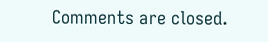Comments are closed.